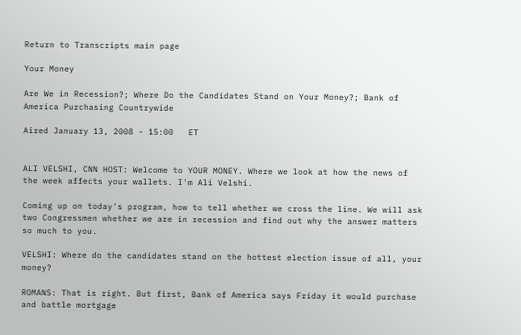Return to Transcripts main page

Your Money

Are We in Recession?; Where Do the Candidates Stand on Your Money?; Bank of America Purchasing Countrywide

Aired January 13, 2008 - 15:00   ET


ALI VELSHI, CNN HOST: Welcome to YOUR MONEY. Where we look at how the news of the week affects your wallets. I'm Ali Velshi.

Coming up on today's program, how to tell whether we cross the line. We will ask two Congressmen whether we are in recession and find out why the answer matters so much to you.

VELSHI: Where do the candidates stand on the hottest election issue of all, your money?

ROMANS: That is right. But first, Bank of America says Friday it would purchase and battle mortgage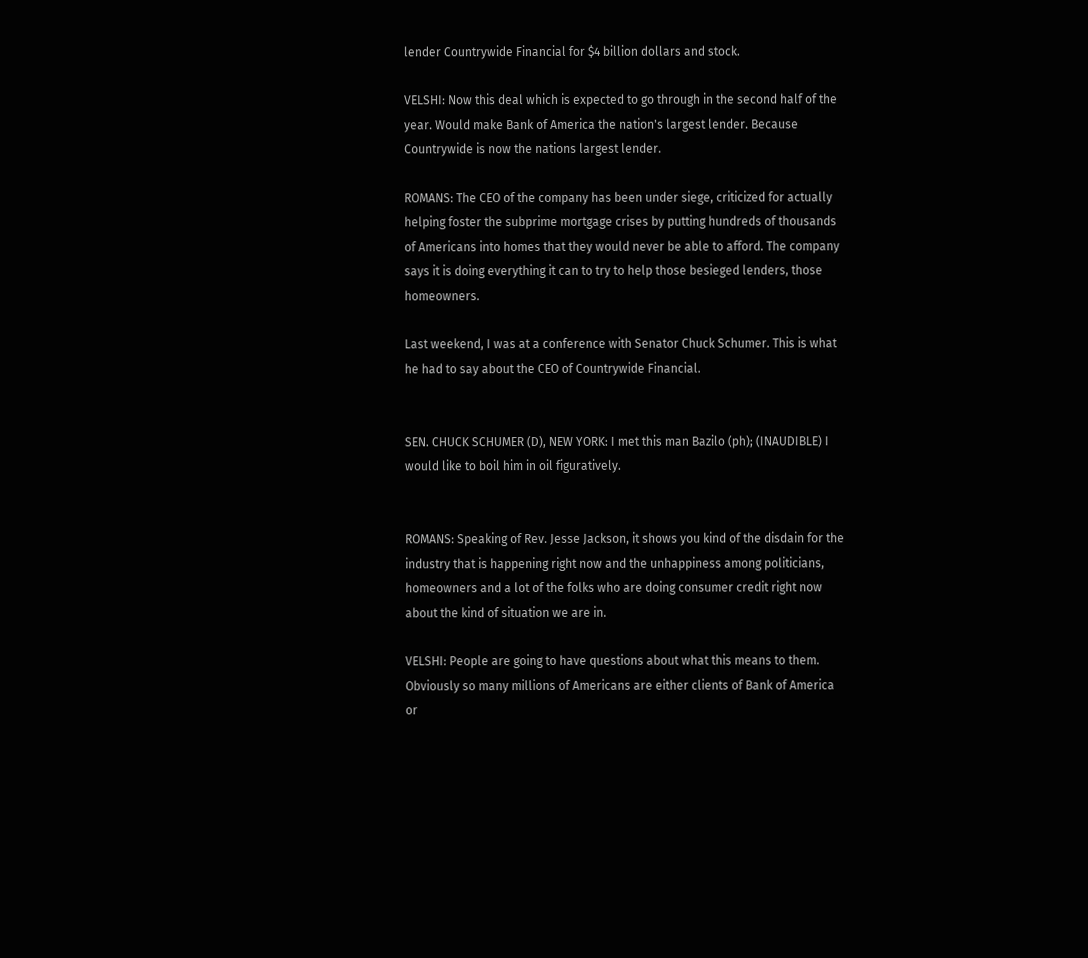lender Countrywide Financial for $4 billion dollars and stock.

VELSHI: Now this deal which is expected to go through in the second half of the year. Would make Bank of America the nation's largest lender. Because Countrywide is now the nations largest lender.

ROMANS: The CEO of the company has been under siege, criticized for actually helping foster the subprime mortgage crises by putting hundreds of thousands of Americans into homes that they would never be able to afford. The company says it is doing everything it can to try to help those besieged lenders, those homeowners.

Last weekend, I was at a conference with Senator Chuck Schumer. This is what he had to say about the CEO of Countrywide Financial.


SEN. CHUCK SCHUMER (D), NEW YORK: I met this man Bazilo (ph); (INAUDIBLE) I would like to boil him in oil figuratively.


ROMANS: Speaking of Rev. Jesse Jackson, it shows you kind of the disdain for the industry that is happening right now and the unhappiness among politicians, homeowners and a lot of the folks who are doing consumer credit right now about the kind of situation we are in.

VELSHI: People are going to have questions about what this means to them. Obviously so many millions of Americans are either clients of Bank of America or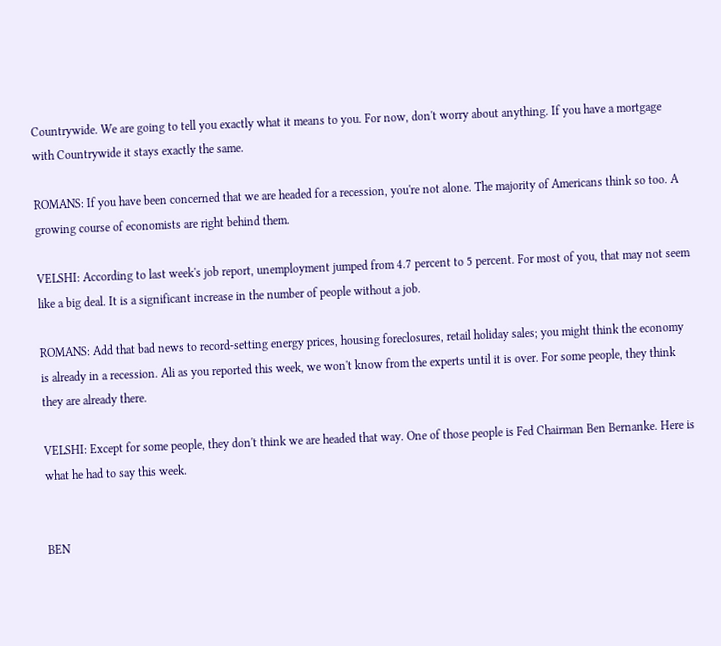Countrywide. We are going to tell you exactly what it means to you. For now, don't worry about anything. If you have a mortgage with Countrywide it stays exactly the same.

ROMANS: If you have been concerned that we are headed for a recession, you're not alone. The majority of Americans think so too. A growing course of economists are right behind them.

VELSHI: According to last week's job report, unemployment jumped from 4.7 percent to 5 percent. For most of you, that may not seem like a big deal. It is a significant increase in the number of people without a job.

ROMANS: Add that bad news to record-setting energy prices, housing foreclosures, retail holiday sales; you might think the economy is already in a recession. Ali as you reported this week, we won't know from the experts until it is over. For some people, they think they are already there.

VELSHI: Except for some people, they don't think we are headed that way. One of those people is Fed Chairman Ben Bernanke. Here is what he had to say this week.


BEN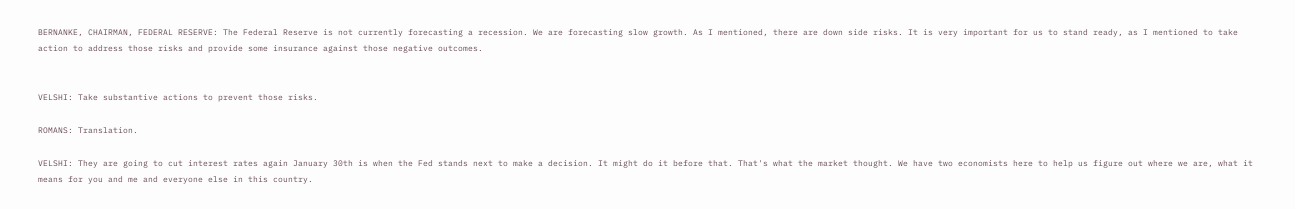BERNANKE, CHAIRMAN, FEDERAL RESERVE: The Federal Reserve is not currently forecasting a recession. We are forecasting slow growth. As I mentioned, there are down side risks. It is very important for us to stand ready, as I mentioned to take action to address those risks and provide some insurance against those negative outcomes.


VELSHI: Take substantive actions to prevent those risks.

ROMANS: Translation.

VELSHI: They are going to cut interest rates again January 30th is when the Fed stands next to make a decision. It might do it before that. That's what the market thought. We have two economists here to help us figure out where we are, what it means for you and me and everyone else in this country.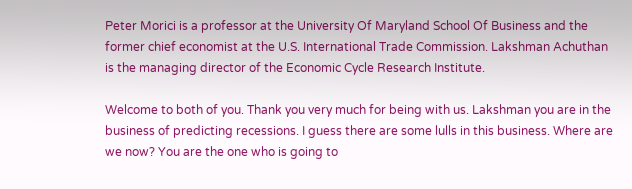Peter Morici is a professor at the University Of Maryland School Of Business and the former chief economist at the U.S. International Trade Commission. Lakshman Achuthan is the managing director of the Economic Cycle Research Institute.

Welcome to both of you. Thank you very much for being with us. Lakshman you are in the business of predicting recessions. I guess there are some lulls in this business. Where are we now? You are the one who is going to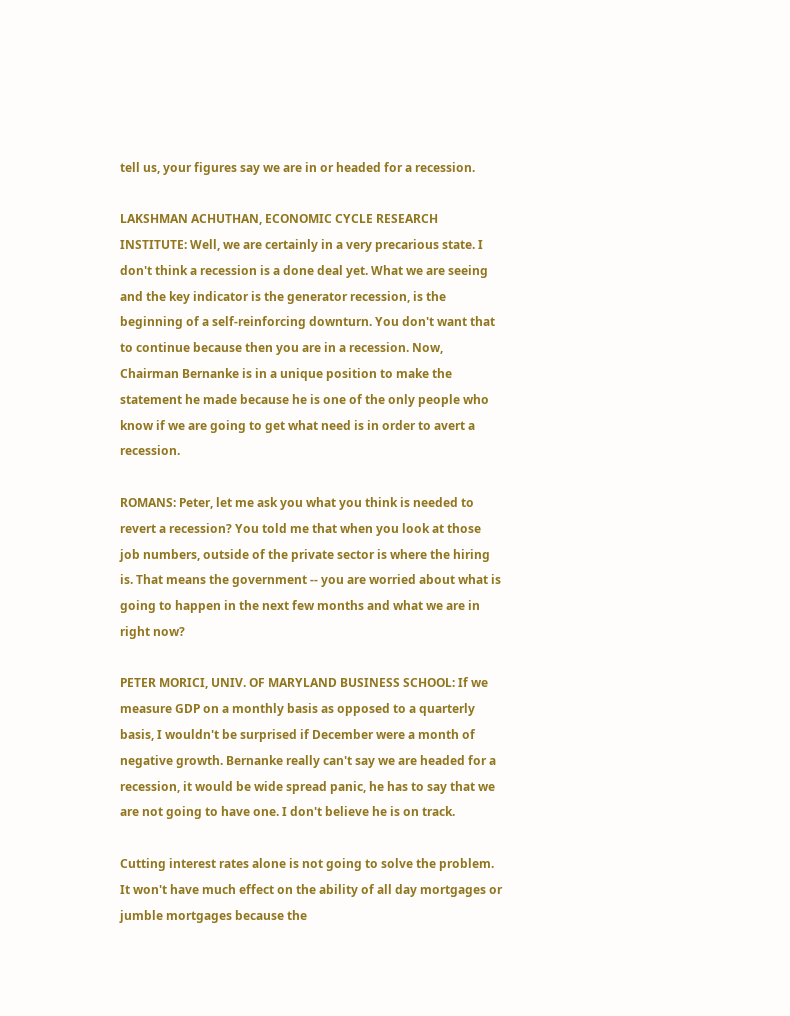tell us, your figures say we are in or headed for a recession.

LAKSHMAN ACHUTHAN, ECONOMIC CYCLE RESEARCH INSTITUTE: Well, we are certainly in a very precarious state. I don't think a recession is a done deal yet. What we are seeing and the key indicator is the generator recession, is the beginning of a self-reinforcing downturn. You don't want that to continue because then you are in a recession. Now, Chairman Bernanke is in a unique position to make the statement he made because he is one of the only people who know if we are going to get what need is in order to avert a recession.

ROMANS: Peter, let me ask you what you think is needed to revert a recession? You told me that when you look at those job numbers, outside of the private sector is where the hiring is. That means the government -- you are worried about what is going to happen in the next few months and what we are in right now?

PETER MORICI, UNIV. OF MARYLAND BUSINESS SCHOOL: If we measure GDP on a monthly basis as opposed to a quarterly basis, I wouldn't be surprised if December were a month of negative growth. Bernanke really can't say we are headed for a recession, it would be wide spread panic, he has to say that we are not going to have one. I don't believe he is on track.

Cutting interest rates alone is not going to solve the problem. It won't have much effect on the ability of all day mortgages or jumble mortgages because the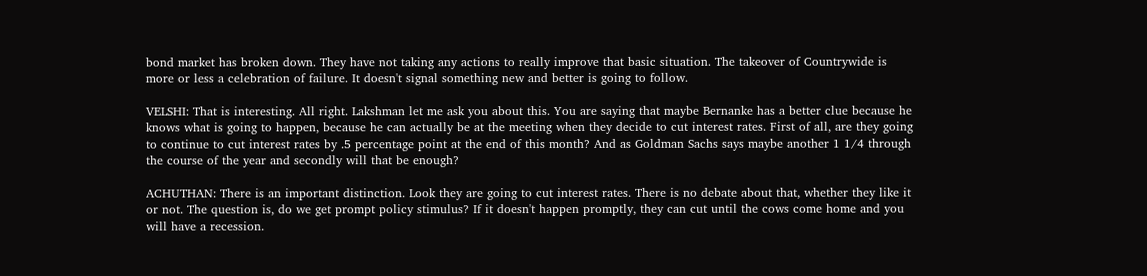bond market has broken down. They have not taking any actions to really improve that basic situation. The takeover of Countrywide is more or less a celebration of failure. It doesn't signal something new and better is going to follow.

VELSHI: That is interesting. All right. Lakshman let me ask you about this. You are saying that maybe Bernanke has a better clue because he knows what is going to happen, because he can actually be at the meeting when they decide to cut interest rates. First of all, are they going to continue to cut interest rates by .5 percentage point at the end of this month? And as Goldman Sachs says maybe another 1 1/4 through the course of the year and secondly will that be enough?

ACHUTHAN: There is an important distinction. Look they are going to cut interest rates. There is no debate about that, whether they like it or not. The question is, do we get prompt policy stimulus? If it doesn't happen promptly, they can cut until the cows come home and you will have a recession.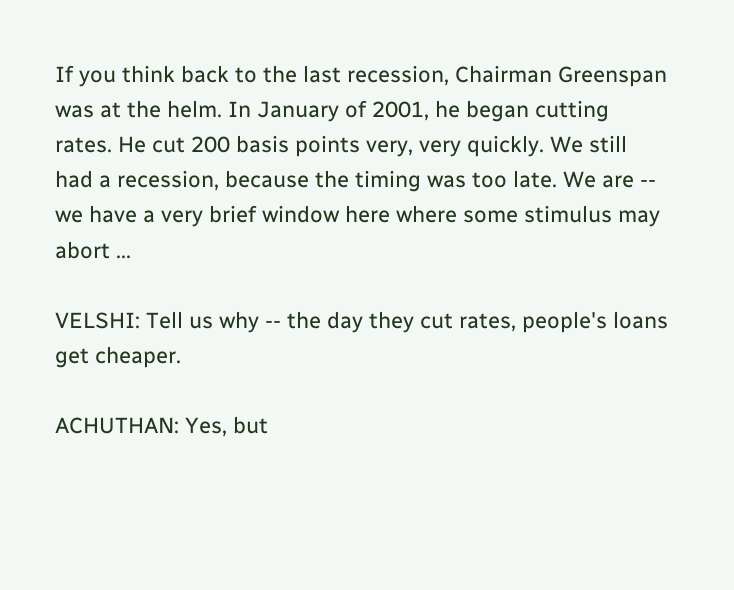If you think back to the last recession, Chairman Greenspan was at the helm. In January of 2001, he began cutting rates. He cut 200 basis points very, very quickly. We still had a recession, because the timing was too late. We are -- we have a very brief window here where some stimulus may abort ...

VELSHI: Tell us why -- the day they cut rates, people's loans get cheaper.

ACHUTHAN: Yes, but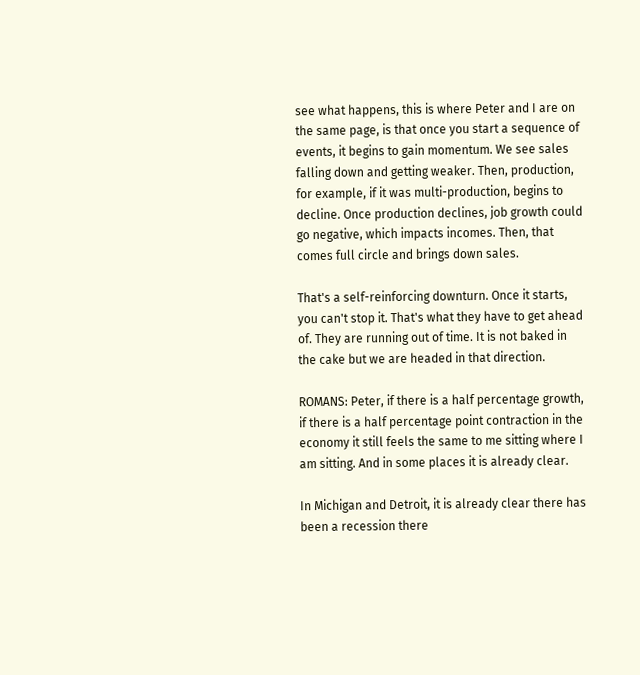see what happens, this is where Peter and I are on the same page, is that once you start a sequence of events, it begins to gain momentum. We see sales falling down and getting weaker. Then, production, for example, if it was multi-production, begins to decline. Once production declines, job growth could go negative, which impacts incomes. Then, that comes full circle and brings down sales.

That's a self-reinforcing downturn. Once it starts, you can't stop it. That's what they have to get ahead of. They are running out of time. It is not baked in the cake but we are headed in that direction.

ROMANS: Peter, if there is a half percentage growth, if there is a half percentage point contraction in the economy it still feels the same to me sitting where I am sitting. And in some places it is already clear.

In Michigan and Detroit, it is already clear there has been a recession there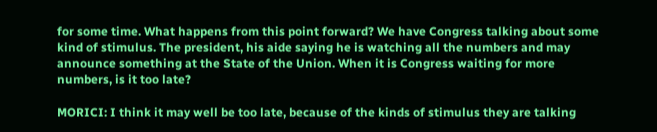for some time. What happens from this point forward? We have Congress talking about some kind of stimulus. The president, his aide saying he is watching all the numbers and may announce something at the State of the Union. When it is Congress waiting for more numbers, is it too late?

MORICI: I think it may well be too late, because of the kinds of stimulus they are talking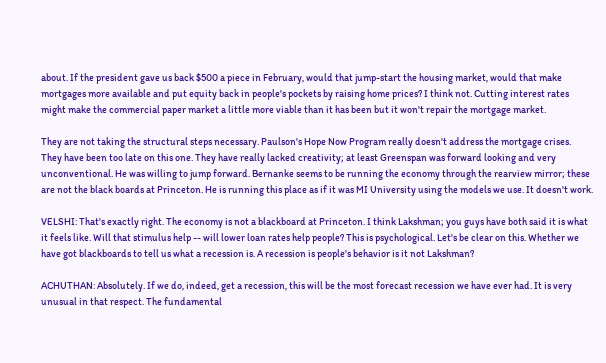about. If the president gave us back $500 a piece in February, would that jump-start the housing market, would that make mortgages more available and put equity back in people's pockets by raising home prices? I think not. Cutting interest rates might make the commercial paper market a little more viable than it has been but it won't repair the mortgage market.

They are not taking the structural steps necessary. Paulson's Hope Now Program really doesn't address the mortgage crises. They have been too late on this one. They have really lacked creativity; at least Greenspan was forward looking and very unconventional. He was willing to jump forward. Bernanke seems to be running the economy through the rearview mirror; these are not the black boards at Princeton. He is running this place as if it was MI University using the models we use. It doesn't work.

VELSHI: That's exactly right. The economy is not a blackboard at Princeton. I think Lakshman; you guys have both said it is what it feels like. Will that stimulus help -- will lower loan rates help people? This is psychological. Let's be clear on this. Whether we have got blackboards to tell us what a recession is. A recession is people's behavior is it not Lakshman?

ACHUTHAN: Absolutely. If we do, indeed, get a recession, this will be the most forecast recession we have ever had. It is very unusual in that respect. The fundamental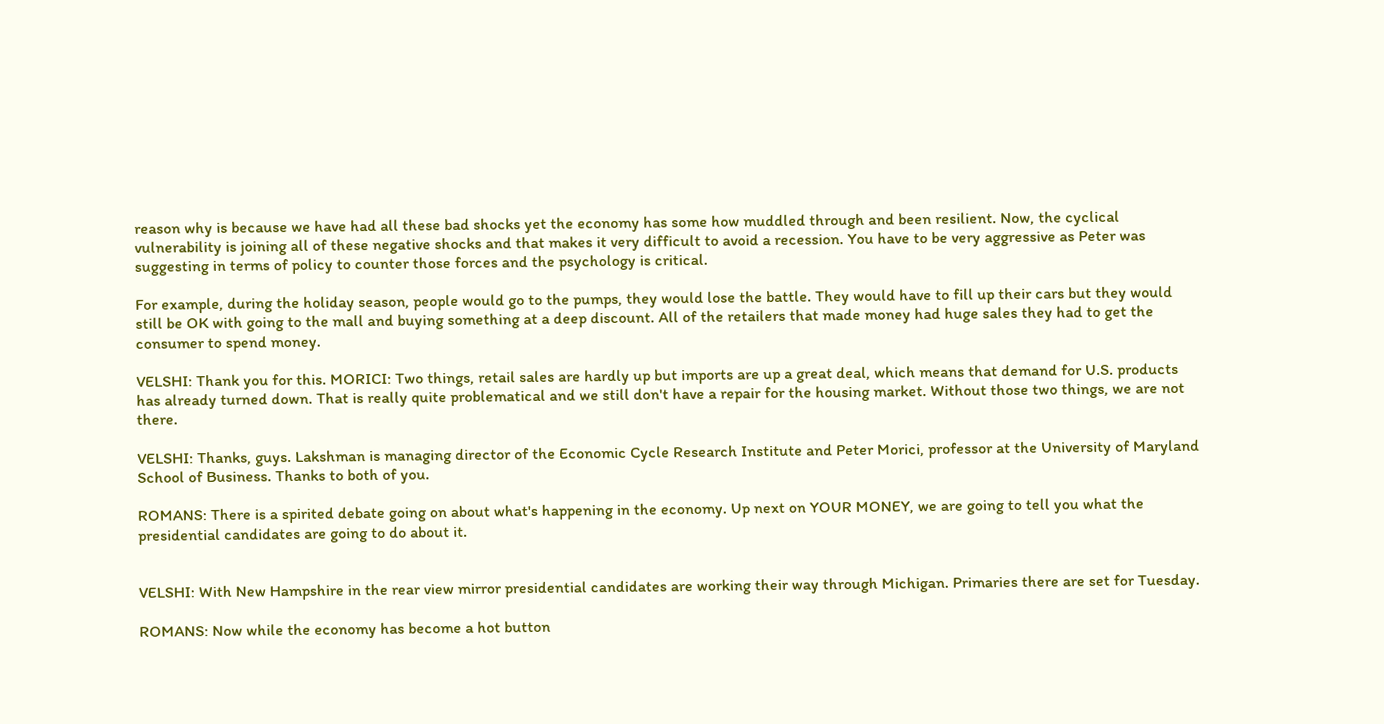reason why is because we have had all these bad shocks yet the economy has some how muddled through and been resilient. Now, the cyclical vulnerability is joining all of these negative shocks and that makes it very difficult to avoid a recession. You have to be very aggressive as Peter was suggesting in terms of policy to counter those forces and the psychology is critical.

For example, during the holiday season, people would go to the pumps, they would lose the battle. They would have to fill up their cars but they would still be OK with going to the mall and buying something at a deep discount. All of the retailers that made money had huge sales they had to get the consumer to spend money.

VELSHI: Thank you for this. MORICI: Two things, retail sales are hardly up but imports are up a great deal, which means that demand for U.S. products has already turned down. That is really quite problematical and we still don't have a repair for the housing market. Without those two things, we are not there.

VELSHI: Thanks, guys. Lakshman is managing director of the Economic Cycle Research Institute and Peter Morici, professor at the University of Maryland School of Business. Thanks to both of you.

ROMANS: There is a spirited debate going on about what's happening in the economy. Up next on YOUR MONEY, we are going to tell you what the presidential candidates are going to do about it.


VELSHI: With New Hampshire in the rear view mirror presidential candidates are working their way through Michigan. Primaries there are set for Tuesday.

ROMANS: Now while the economy has become a hot button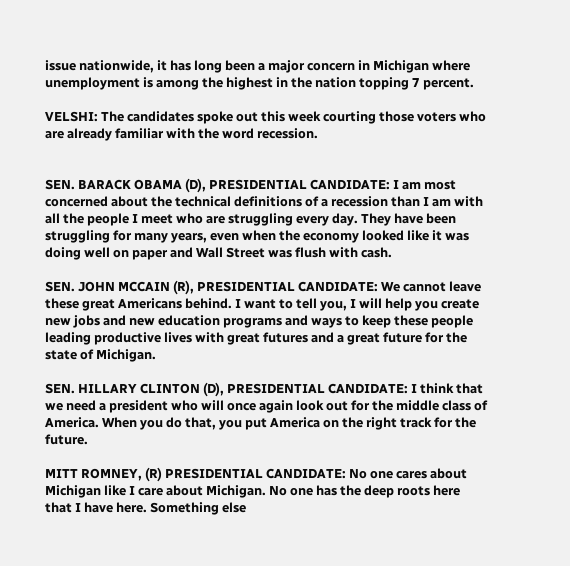issue nationwide, it has long been a major concern in Michigan where unemployment is among the highest in the nation topping 7 percent.

VELSHI: The candidates spoke out this week courting those voters who are already familiar with the word recession.


SEN. BARACK OBAMA (D), PRESIDENTIAL CANDIDATE: I am most concerned about the technical definitions of a recession than I am with all the people I meet who are struggling every day. They have been struggling for many years, even when the economy looked like it was doing well on paper and Wall Street was flush with cash.

SEN. JOHN MCCAIN (R), PRESIDENTIAL CANDIDATE: We cannot leave these great Americans behind. I want to tell you, I will help you create new jobs and new education programs and ways to keep these people leading productive lives with great futures and a great future for the state of Michigan.

SEN. HILLARY CLINTON (D), PRESIDENTIAL CANDIDATE: I think that we need a president who will once again look out for the middle class of America. When you do that, you put America on the right track for the future.

MITT ROMNEY, (R) PRESIDENTIAL CANDIDATE: No one cares about Michigan like I care about Michigan. No one has the deep roots here that I have here. Something else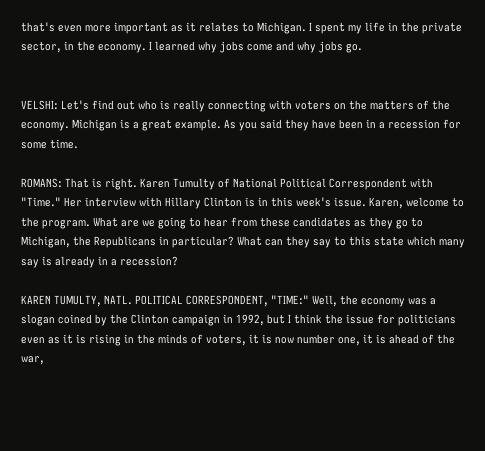that's even more important as it relates to Michigan. I spent my life in the private sector, in the economy. I learned why jobs come and why jobs go.


VELSHI: Let's find out who is really connecting with voters on the matters of the economy. Michigan is a great example. As you said they have been in a recession for some time.

ROMANS: That is right. Karen Tumulty of National Political Correspondent with "Time." Her interview with Hillary Clinton is in this week's issue. Karen, welcome to the program. What are we going to hear from these candidates as they go to Michigan, the Republicans in particular? What can they say to this state which many say is already in a recession?

KAREN TUMULTY, NATL. POLITICAL CORRESPONDENT, "TIME:" Well, the economy was a slogan coined by the Clinton campaign in 1992, but I think the issue for politicians even as it is rising in the minds of voters, it is now number one, it is ahead of the war,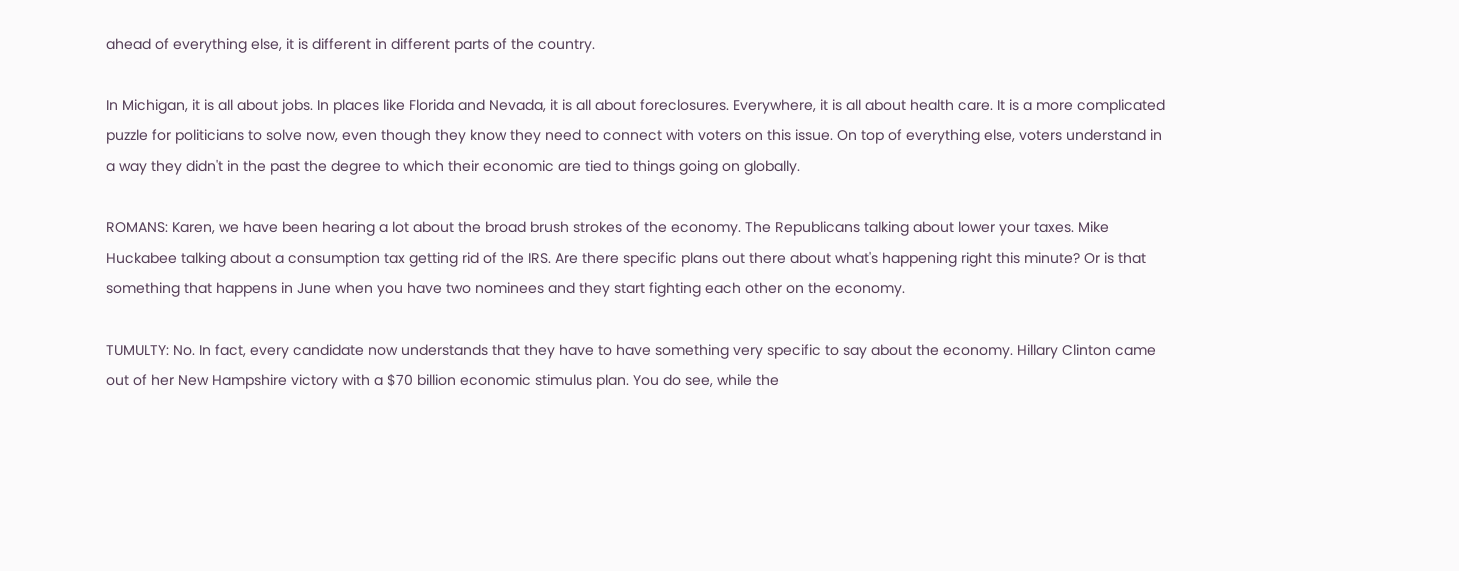ahead of everything else, it is different in different parts of the country.

In Michigan, it is all about jobs. In places like Florida and Nevada, it is all about foreclosures. Everywhere, it is all about health care. It is a more complicated puzzle for politicians to solve now, even though they know they need to connect with voters on this issue. On top of everything else, voters understand in a way they didn't in the past the degree to which their economic are tied to things going on globally.

ROMANS: Karen, we have been hearing a lot about the broad brush strokes of the economy. The Republicans talking about lower your taxes. Mike Huckabee talking about a consumption tax getting rid of the IRS. Are there specific plans out there about what's happening right this minute? Or is that something that happens in June when you have two nominees and they start fighting each other on the economy.

TUMULTY: No. In fact, every candidate now understands that they have to have something very specific to say about the economy. Hillary Clinton came out of her New Hampshire victory with a $70 billion economic stimulus plan. You do see, while the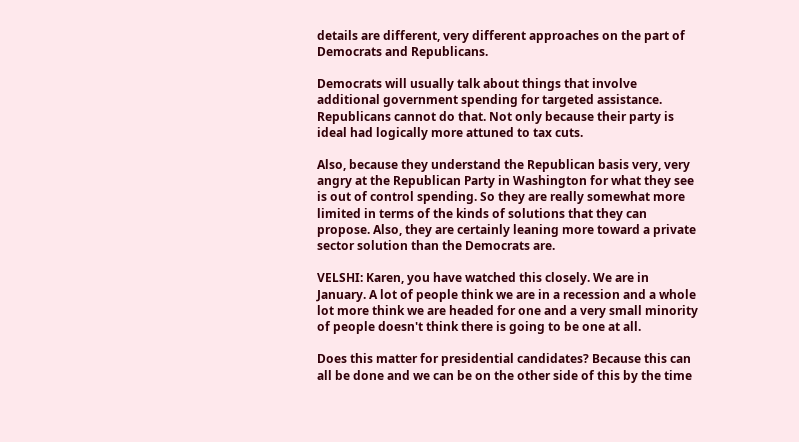details are different, very different approaches on the part of Democrats and Republicans.

Democrats will usually talk about things that involve additional government spending for targeted assistance. Republicans cannot do that. Not only because their party is ideal had logically more attuned to tax cuts.

Also, because they understand the Republican basis very, very angry at the Republican Party in Washington for what they see is out of control spending. So they are really somewhat more limited in terms of the kinds of solutions that they can propose. Also, they are certainly leaning more toward a private sector solution than the Democrats are.

VELSHI: Karen, you have watched this closely. We are in January. A lot of people think we are in a recession and a whole lot more think we are headed for one and a very small minority of people doesn't think there is going to be one at all.

Does this matter for presidential candidates? Because this can all be done and we can be on the other side of this by the time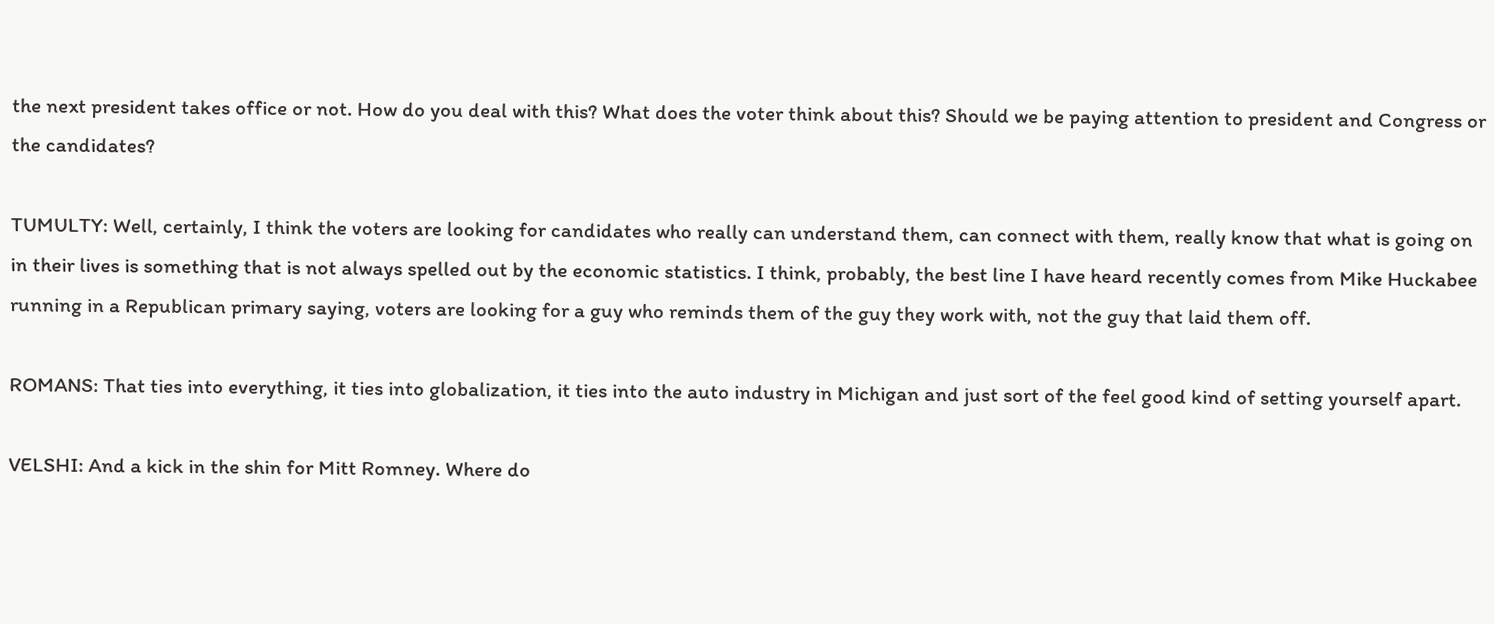the next president takes office or not. How do you deal with this? What does the voter think about this? Should we be paying attention to president and Congress or the candidates?

TUMULTY: Well, certainly, I think the voters are looking for candidates who really can understand them, can connect with them, really know that what is going on in their lives is something that is not always spelled out by the economic statistics. I think, probably, the best line I have heard recently comes from Mike Huckabee running in a Republican primary saying, voters are looking for a guy who reminds them of the guy they work with, not the guy that laid them off.

ROMANS: That ties into everything, it ties into globalization, it ties into the auto industry in Michigan and just sort of the feel good kind of setting yourself apart.

VELSHI: And a kick in the shin for Mitt Romney. Where do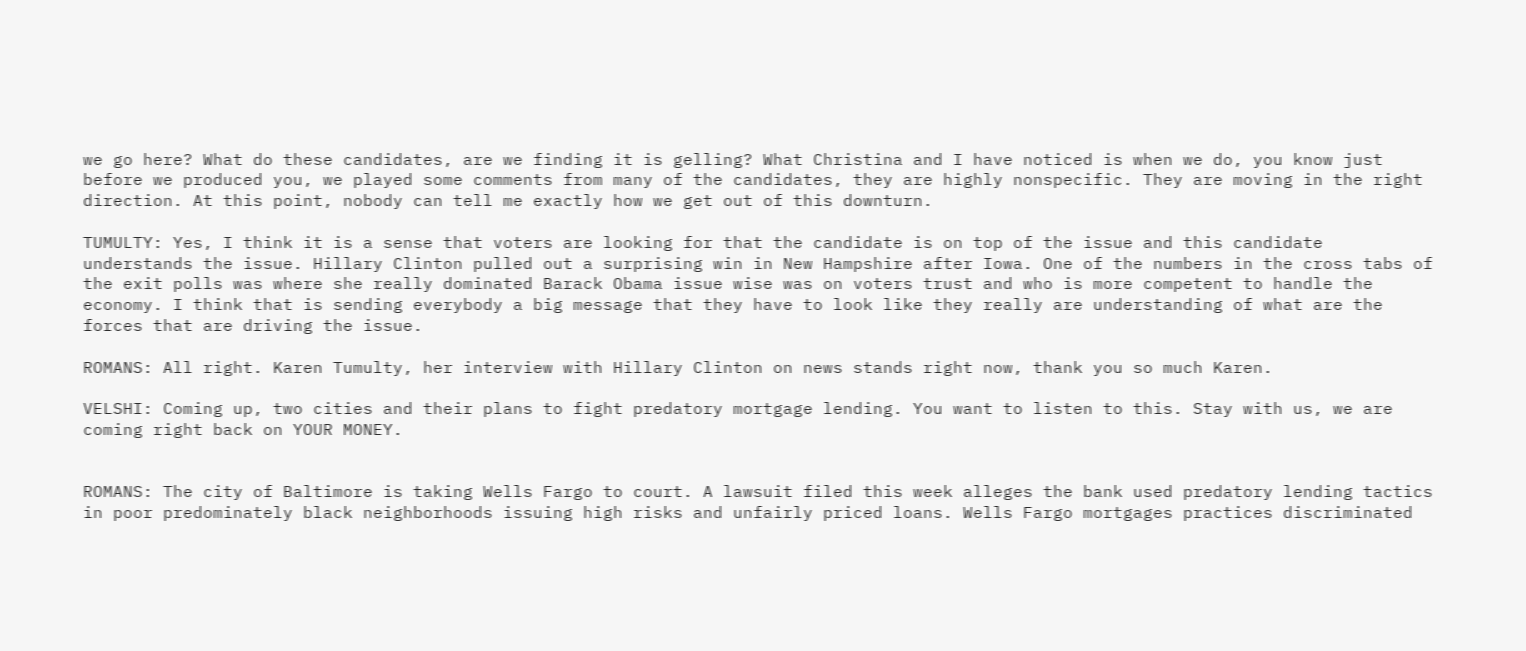we go here? What do these candidates, are we finding it is gelling? What Christina and I have noticed is when we do, you know just before we produced you, we played some comments from many of the candidates, they are highly nonspecific. They are moving in the right direction. At this point, nobody can tell me exactly how we get out of this downturn.

TUMULTY: Yes, I think it is a sense that voters are looking for that the candidate is on top of the issue and this candidate understands the issue. Hillary Clinton pulled out a surprising win in New Hampshire after Iowa. One of the numbers in the cross tabs of the exit polls was where she really dominated Barack Obama issue wise was on voters trust and who is more competent to handle the economy. I think that is sending everybody a big message that they have to look like they really are understanding of what are the forces that are driving the issue.

ROMANS: All right. Karen Tumulty, her interview with Hillary Clinton on news stands right now, thank you so much Karen.

VELSHI: Coming up, two cities and their plans to fight predatory mortgage lending. You want to listen to this. Stay with us, we are coming right back on YOUR MONEY.


ROMANS: The city of Baltimore is taking Wells Fargo to court. A lawsuit filed this week alleges the bank used predatory lending tactics in poor predominately black neighborhoods issuing high risks and unfairly priced loans. Wells Fargo mortgages practices discriminated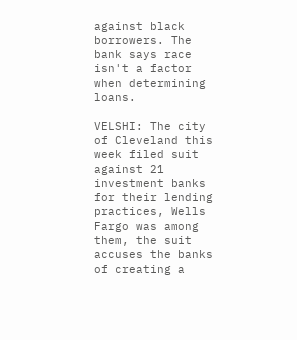against black borrowers. The bank says race isn't a factor when determining loans.

VELSHI: The city of Cleveland this week filed suit against 21 investment banks for their lending practices, Wells Fargo was among them, the suit accuses the banks of creating a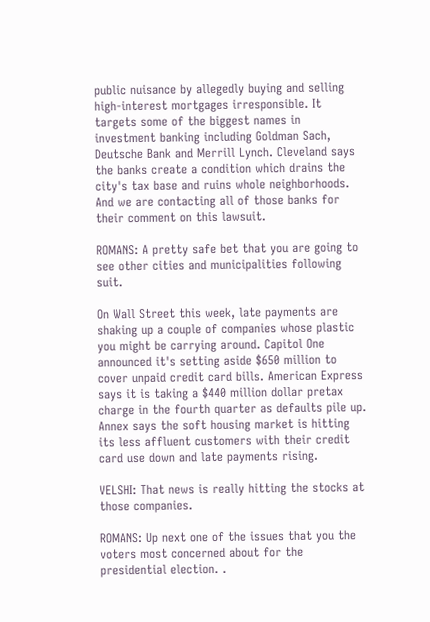public nuisance by allegedly buying and selling high-interest mortgages irresponsible. It targets some of the biggest names in investment banking including Goldman Sach, Deutsche Bank and Merrill Lynch. Cleveland says the banks create a condition which drains the city's tax base and ruins whole neighborhoods. And we are contacting all of those banks for their comment on this lawsuit.

ROMANS: A pretty safe bet that you are going to see other cities and municipalities following suit.

On Wall Street this week, late payments are shaking up a couple of companies whose plastic you might be carrying around. Capitol One announced it's setting aside $650 million to cover unpaid credit card bills. American Express says it is taking a $440 million dollar pretax charge in the fourth quarter as defaults pile up. Annex says the soft housing market is hitting its less affluent customers with their credit card use down and late payments rising.

VELSHI: That news is really hitting the stocks at those companies.

ROMANS: Up next one of the issues that you the voters most concerned about for the presidential election. .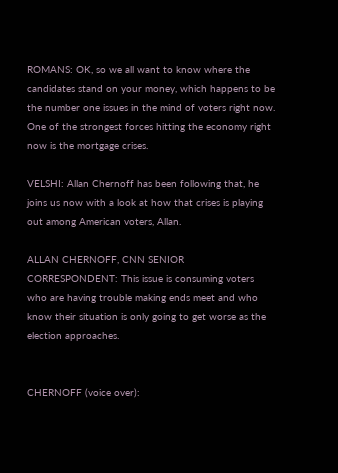ROMANS: OK, so we all want to know where the candidates stand on your money, which happens to be the number one issues in the mind of voters right now. One of the strongest forces hitting the economy right now is the mortgage crises.

VELSHI: Allan Chernoff has been following that, he joins us now with a look at how that crises is playing out among American voters, Allan.

ALLAN CHERNOFF, CNN SENIOR CORRESPONDENT: This issue is consuming voters who are having trouble making ends meet and who know their situation is only going to get worse as the election approaches.


CHERNOFF (voice over):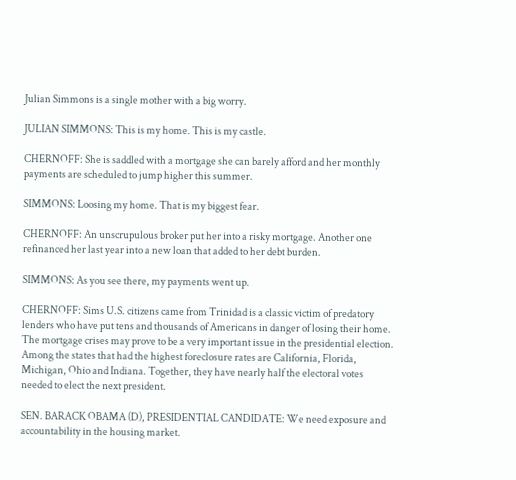Julian Simmons is a single mother with a big worry.

JULIAN SIMMONS: This is my home. This is my castle.

CHERNOFF: She is saddled with a mortgage she can barely afford and her monthly payments are scheduled to jump higher this summer.

SIMMONS: Loosing my home. That is my biggest fear.

CHERNOFF: An unscrupulous broker put her into a risky mortgage. Another one refinanced her last year into a new loan that added to her debt burden.

SIMMONS: As you see there, my payments went up.

CHERNOFF: Sims U.S. citizens came from Trinidad is a classic victim of predatory lenders who have put tens and thousands of Americans in danger of losing their home. The mortgage crises may prove to be a very important issue in the presidential election. Among the states that had the highest foreclosure rates are California, Florida, Michigan, Ohio and Indiana. Together, they have nearly half the electoral votes needed to elect the next president.

SEN. BARACK OBAMA (D), PRESIDENTIAL CANDIDATE: We need exposure and accountability in the housing market.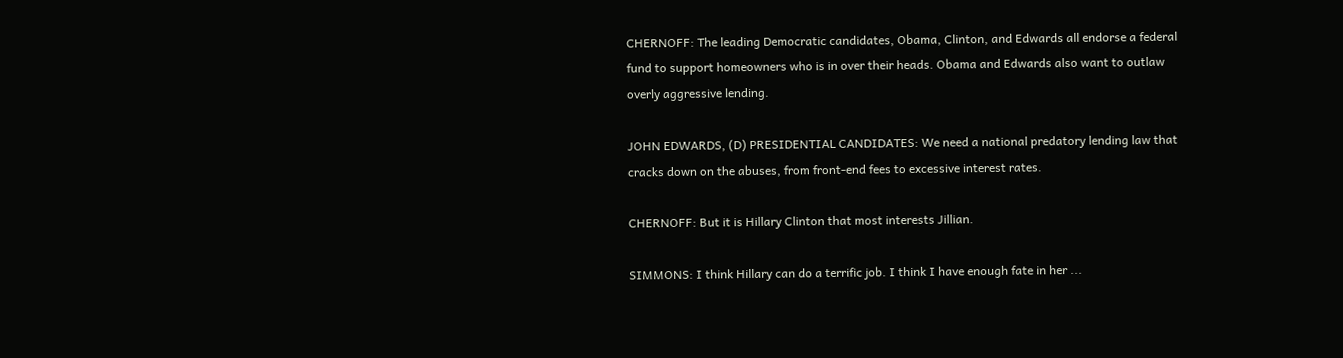CHERNOFF: The leading Democratic candidates, Obama, Clinton, and Edwards all endorse a federal fund to support homeowners who is in over their heads. Obama and Edwards also want to outlaw overly aggressive lending.

JOHN EDWARDS, (D) PRESIDENTIAL CANDIDATES: We need a national predatory lending law that cracks down on the abuses, from front-end fees to excessive interest rates.

CHERNOFF: But it is Hillary Clinton that most interests Jillian.

SIMMONS: I think Hillary can do a terrific job. I think I have enough fate in her ...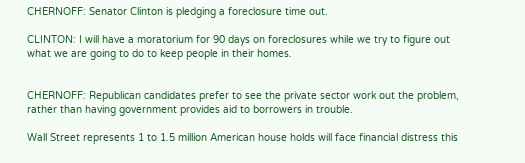CHERNOFF: Senator Clinton is pledging a foreclosure time out.

CLINTON: I will have a moratorium for 90 days on foreclosures while we try to figure out what we are going to do to keep people in their homes.


CHERNOFF: Republican candidates prefer to see the private sector work out the problem, rather than having government provides aid to borrowers in trouble.

Wall Street represents 1 to 1.5 million American house holds will face financial distress this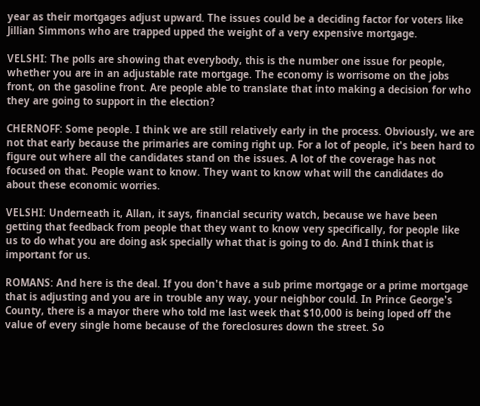year as their mortgages adjust upward. The issues could be a deciding factor for voters like Jillian Simmons who are trapped upped the weight of a very expensive mortgage.

VELSHI: The polls are showing that everybody, this is the number one issue for people, whether you are in an adjustable rate mortgage. The economy is worrisome on the jobs front, on the gasoline front. Are people able to translate that into making a decision for who they are going to support in the election?

CHERNOFF: Some people. I think we are still relatively early in the process. Obviously, we are not that early because the primaries are coming right up. For a lot of people, it's been hard to figure out where all the candidates stand on the issues. A lot of the coverage has not focused on that. People want to know. They want to know what will the candidates do about these economic worries.

VELSHI: Underneath it, Allan, it says, financial security watch, because we have been getting that feedback from people that they want to know very specifically, for people like us to do what you are doing ask specially what that is going to do. And I think that is important for us.

ROMANS: And here is the deal. If you don't have a sub prime mortgage or a prime mortgage that is adjusting and you are in trouble any way, your neighbor could. In Prince George's County, there is a mayor there who told me last week that $10,000 is being loped off the value of every single home because of the foreclosures down the street. So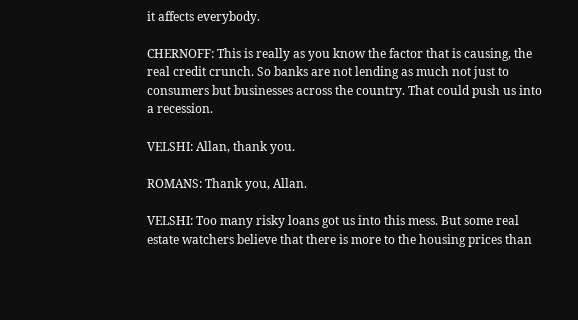it affects everybody.

CHERNOFF: This is really as you know the factor that is causing, the real credit crunch. So banks are not lending as much not just to consumers but businesses across the country. That could push us into a recession.

VELSHI: Allan, thank you.

ROMANS: Thank you, Allan.

VELSHI: Too many risky loans got us into this mess. But some real estate watchers believe that there is more to the housing prices than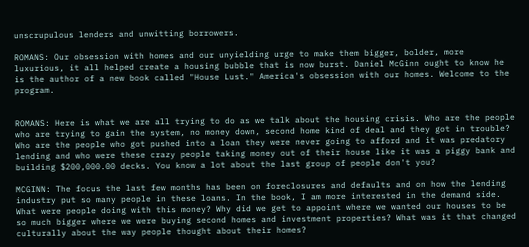unscrupulous lenders and unwitting borrowers.

ROMANS: Our obsession with homes and our unyielding urge to make them bigger, bolder, more luxurious, it all helped create a housing bubble that is now burst. Daniel McGinn ought to know he is the author of a new book called "House Lust." America's obsession with our homes. Welcome to the program.


ROMANS: Here is what we are all trying to do as we talk about the housing crisis. Who are the people who are trying to gain the system, no money down, second home kind of deal and they got in trouble? Who are the people who got pushed into a loan they were never going to afford and it was predatory lending and who were these crazy people taking money out of their house like it was a piggy bank and building $200,000.00 decks. You know a lot about the last group of people don't you?

MCGINN: The focus the last few months has been on foreclosures and defaults and on how the lending industry put so many people in these loans. In the book, I am more interested in the demand side. What were people doing with this money? Why did we get to appoint where we wanted our houses to be so much bigger where we were buying second homes and investment properties? What was it that changed culturally about the way people thought about their homes?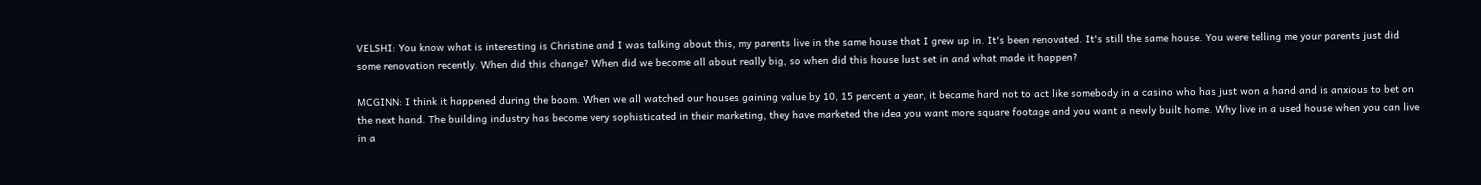VELSHI: You know what is interesting is Christine and I was talking about this, my parents live in the same house that I grew up in. It's been renovated. It's still the same house. You were telling me your parents just did some renovation recently. When did this change? When did we become all about really big, so when did this house lust set in and what made it happen?

MCGINN: I think it happened during the boom. When we all watched our houses gaining value by 10, 15 percent a year, it became hard not to act like somebody in a casino who has just won a hand and is anxious to bet on the next hand. The building industry has become very sophisticated in their marketing, they have marketed the idea you want more square footage and you want a newly built home. Why live in a used house when you can live in a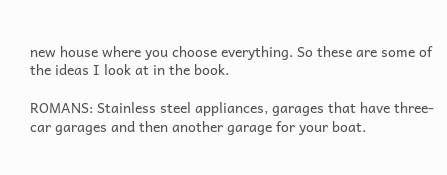new house where you choose everything. So these are some of the ideas I look at in the book.

ROMANS: Stainless steel appliances, garages that have three-car garages and then another garage for your boat.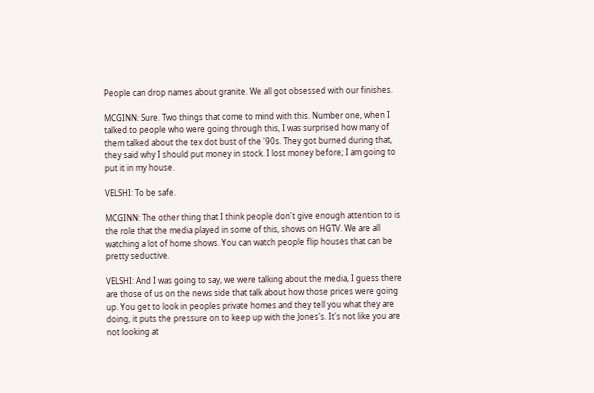People can drop names about granite. We all got obsessed with our finishes.

MCGINN: Sure. Two things that come to mind with this. Number one, when I talked to people who were going through this, I was surprised how many of them talked about the tex dot bust of the '90s. They got burned during that, they said why I should put money in stock. I lost money before; I am going to put it in my house.

VELSHI: To be safe.

MCGINN: The other thing that I think people don't give enough attention to is the role that the media played in some of this, shows on HGTV. We are all watching a lot of home shows. You can watch people flip houses that can be pretty seductive.

VELSHI: And I was going to say, we were talking about the media, I guess there are those of us on the news side that talk about how those prices were going up. You get to look in peoples private homes and they tell you what they are doing, it puts the pressure on to keep up with the Jones's. It's not like you are not looking at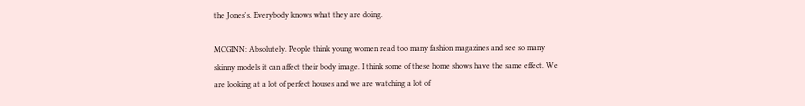the Jones's. Everybody knows what they are doing.

MCGINN: Absolutely. People think young women read too many fashion magazines and see so many skinny models it can affect their body image. I think some of these home shows have the same effect. We are looking at a lot of perfect houses and we are watching a lot of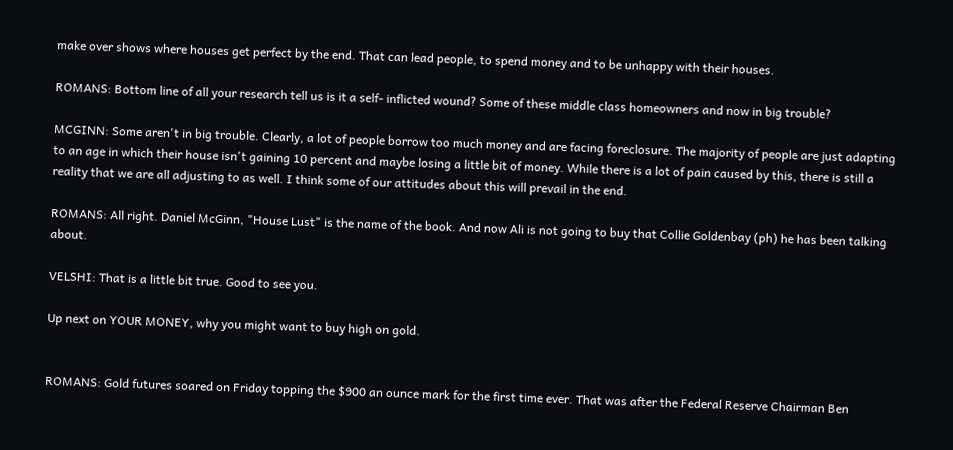make over shows where houses get perfect by the end. That can lead people, to spend money and to be unhappy with their houses.

ROMANS: Bottom line of all your research tell us is it a self- inflicted wound? Some of these middle class homeowners and now in big trouble?

MCGINN: Some aren't in big trouble. Clearly, a lot of people borrow too much money and are facing foreclosure. The majority of people are just adapting to an age in which their house isn't gaining 10 percent and maybe losing a little bit of money. While there is a lot of pain caused by this, there is still a reality that we are all adjusting to as well. I think some of our attitudes about this will prevail in the end.

ROMANS: All right. Daniel McGinn, "House Lust" is the name of the book. And now Ali is not going to buy that Collie Goldenbay (ph) he has been talking about.

VELSHI: That is a little bit true. Good to see you.

Up next on YOUR MONEY, why you might want to buy high on gold.


ROMANS: Gold futures soared on Friday topping the $900 an ounce mark for the first time ever. That was after the Federal Reserve Chairman Ben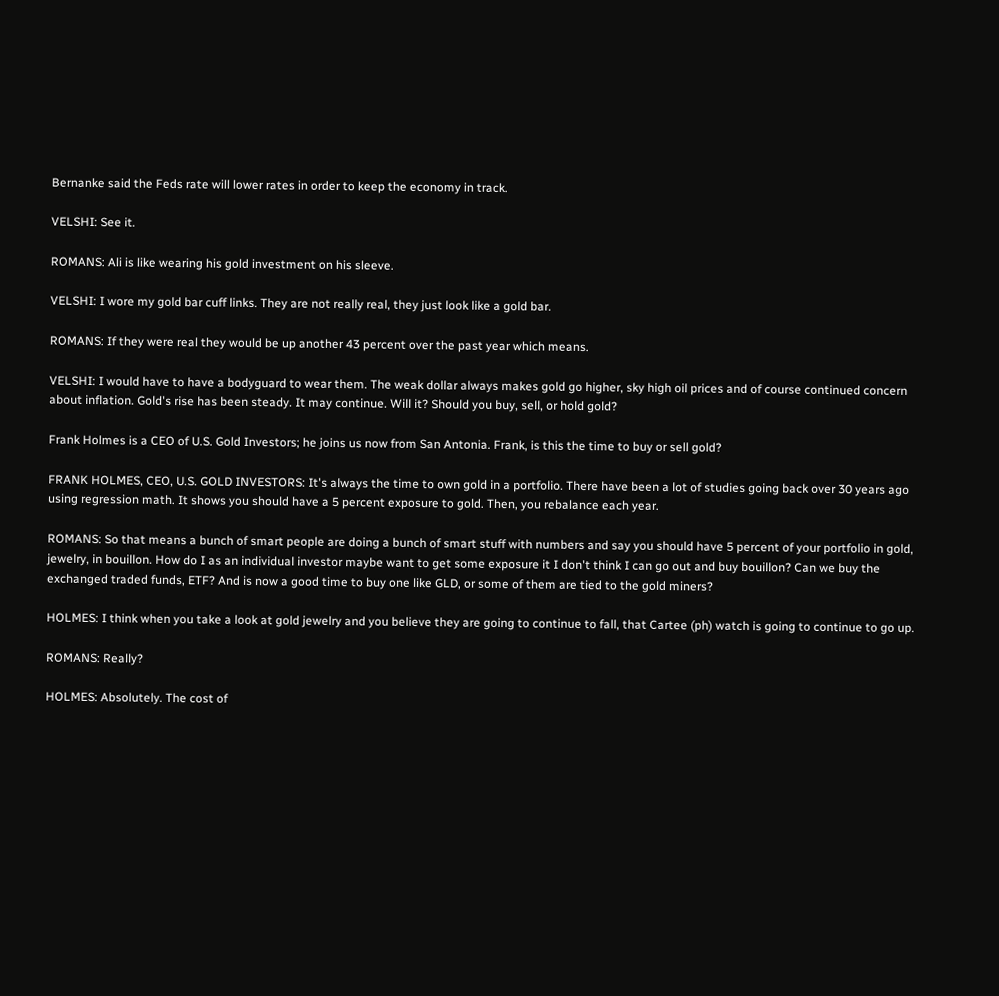Bernanke said the Feds rate will lower rates in order to keep the economy in track.

VELSHI: See it.

ROMANS: Ali is like wearing his gold investment on his sleeve.

VELSHI: I wore my gold bar cuff links. They are not really real, they just look like a gold bar.

ROMANS: If they were real they would be up another 43 percent over the past year which means.

VELSHI: I would have to have a bodyguard to wear them. The weak dollar always makes gold go higher, sky high oil prices and of course continued concern about inflation. Gold's rise has been steady. It may continue. Will it? Should you buy, sell, or hold gold?

Frank Holmes is a CEO of U.S. Gold Investors; he joins us now from San Antonia. Frank, is this the time to buy or sell gold?

FRANK HOLMES, CEO, U.S. GOLD INVESTORS: It's always the time to own gold in a portfolio. There have been a lot of studies going back over 30 years ago using regression math. It shows you should have a 5 percent exposure to gold. Then, you rebalance each year.

ROMANS: So that means a bunch of smart people are doing a bunch of smart stuff with numbers and say you should have 5 percent of your portfolio in gold, jewelry, in bouillon. How do I as an individual investor maybe want to get some exposure it I don't think I can go out and buy bouillon? Can we buy the exchanged traded funds, ETF? And is now a good time to buy one like GLD, or some of them are tied to the gold miners?

HOLMES: I think when you take a look at gold jewelry and you believe they are going to continue to fall, that Cartee (ph) watch is going to continue to go up.

ROMANS: Really?

HOLMES: Absolutely. The cost of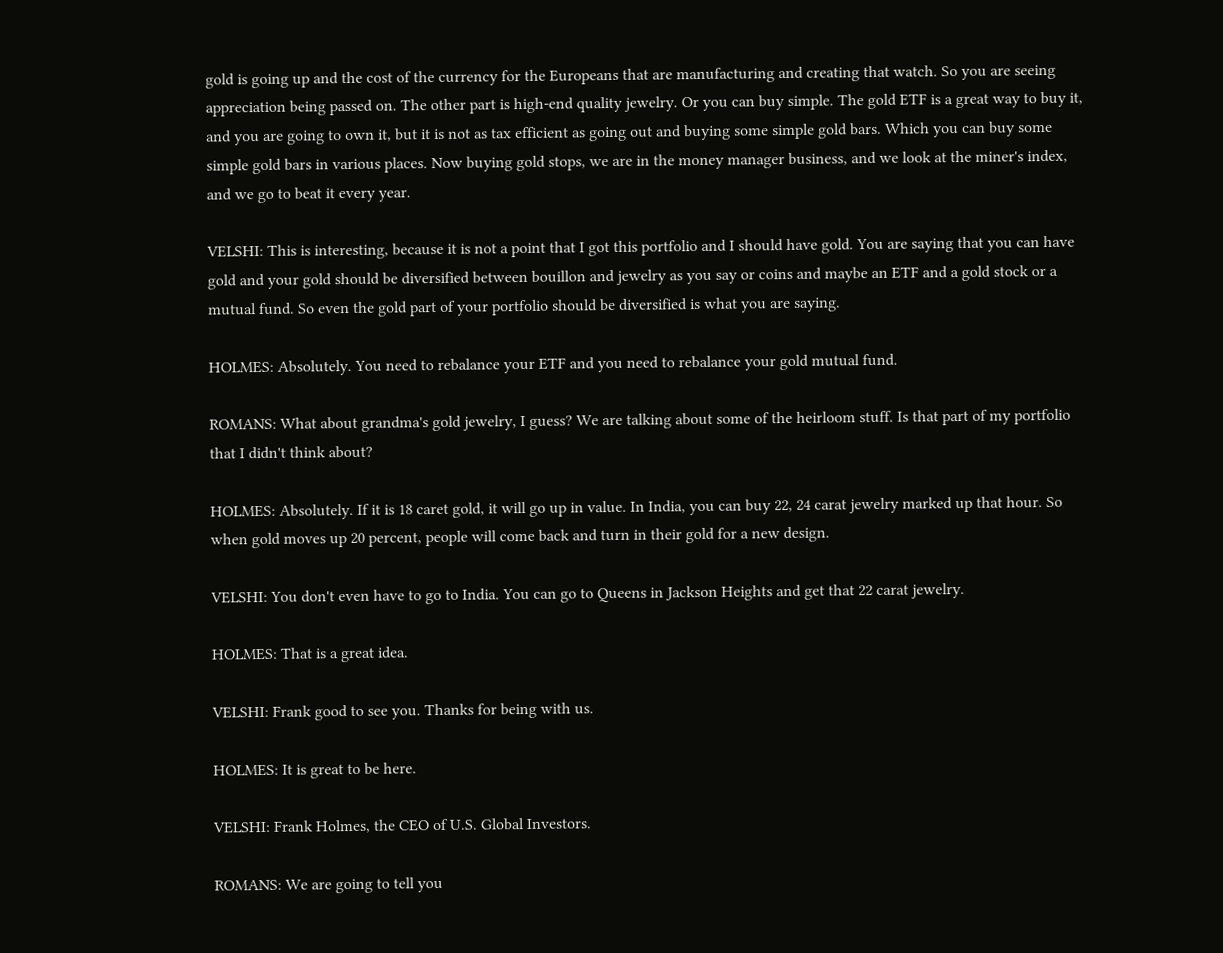gold is going up and the cost of the currency for the Europeans that are manufacturing and creating that watch. So you are seeing appreciation being passed on. The other part is high-end quality jewelry. Or you can buy simple. The gold ETF is a great way to buy it, and you are going to own it, but it is not as tax efficient as going out and buying some simple gold bars. Which you can buy some simple gold bars in various places. Now buying gold stops, we are in the money manager business, and we look at the miner's index, and we go to beat it every year.

VELSHI: This is interesting, because it is not a point that I got this portfolio and I should have gold. You are saying that you can have gold and your gold should be diversified between bouillon and jewelry as you say or coins and maybe an ETF and a gold stock or a mutual fund. So even the gold part of your portfolio should be diversified is what you are saying.

HOLMES: Absolutely. You need to rebalance your ETF and you need to rebalance your gold mutual fund.

ROMANS: What about grandma's gold jewelry, I guess? We are talking about some of the heirloom stuff. Is that part of my portfolio that I didn't think about?

HOLMES: Absolutely. If it is 18 caret gold, it will go up in value. In India, you can buy 22, 24 carat jewelry marked up that hour. So when gold moves up 20 percent, people will come back and turn in their gold for a new design.

VELSHI: You don't even have to go to India. You can go to Queens in Jackson Heights and get that 22 carat jewelry.

HOLMES: That is a great idea.

VELSHI: Frank good to see you. Thanks for being with us.

HOLMES: It is great to be here.

VELSHI: Frank Holmes, the CEO of U.S. Global Investors.

ROMANS: We are going to tell you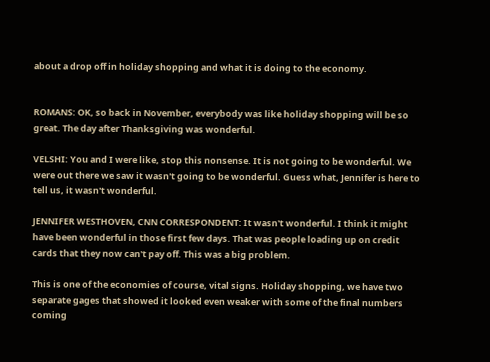about a drop off in holiday shopping and what it is doing to the economy.


ROMANS: OK, so back in November, everybody was like holiday shopping will be so great. The day after Thanksgiving was wonderful.

VELSHI: You and I were like, stop this nonsense. It is not going to be wonderful. We were out there we saw it wasn't going to be wonderful. Guess what, Jennifer is here to tell us, it wasn't wonderful.

JENNIFER WESTHOVEN, CNN CORRESPONDENT: It wasn't wonderful. I think it might have been wonderful in those first few days. That was people loading up on credit cards that they now can't pay off. This was a big problem.

This is one of the economies of course, vital signs. Holiday shopping, we have two separate gages that showed it looked even weaker with some of the final numbers coming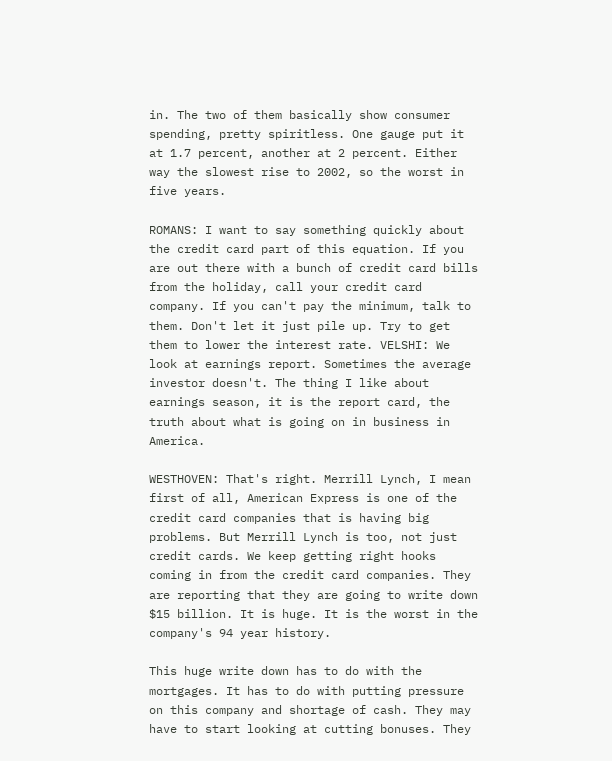in. The two of them basically show consumer spending, pretty spiritless. One gauge put it at 1.7 percent, another at 2 percent. Either way the slowest rise to 2002, so the worst in five years.

ROMANS: I want to say something quickly about the credit card part of this equation. If you are out there with a bunch of credit card bills from the holiday, call your credit card company. If you can't pay the minimum, talk to them. Don't let it just pile up. Try to get them to lower the interest rate. VELSHI: We look at earnings report. Sometimes the average investor doesn't. The thing I like about earnings season, it is the report card, the truth about what is going on in business in America.

WESTHOVEN: That's right. Merrill Lynch, I mean first of all, American Express is one of the credit card companies that is having big problems. But Merrill Lynch is too, not just credit cards. We keep getting right hooks coming in from the credit card companies. They are reporting that they are going to write down $15 billion. It is huge. It is the worst in the company's 94 year history.

This huge write down has to do with the mortgages. It has to do with putting pressure on this company and shortage of cash. They may have to start looking at cutting bonuses. They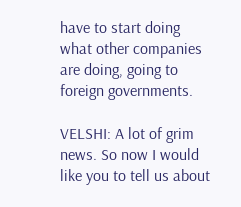have to start doing what other companies are doing, going to foreign governments.

VELSHI: A lot of grim news. So now I would like you to tell us about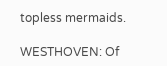topless mermaids.

WESTHOVEN: Of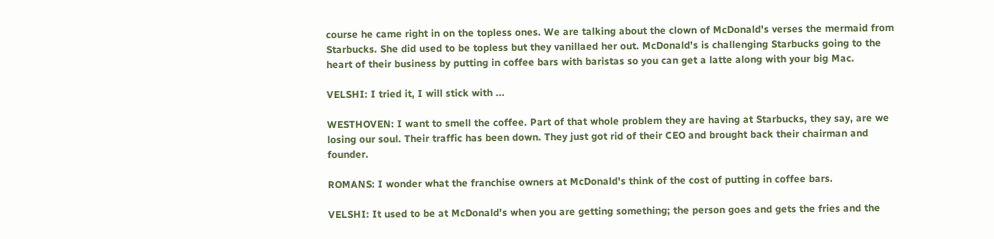course he came right in on the topless ones. We are talking about the clown of McDonald's verses the mermaid from Starbucks. She did used to be topless but they vanillaed her out. McDonald's is challenging Starbucks going to the heart of their business by putting in coffee bars with baristas so you can get a latte along with your big Mac.

VELSHI: I tried it, I will stick with ...

WESTHOVEN: I want to smell the coffee. Part of that whole problem they are having at Starbucks, they say, are we losing our soul. Their traffic has been down. They just got rid of their CEO and brought back their chairman and founder.

ROMANS: I wonder what the franchise owners at McDonald's think of the cost of putting in coffee bars.

VELSHI: It used to be at McDonald's when you are getting something; the person goes and gets the fries and the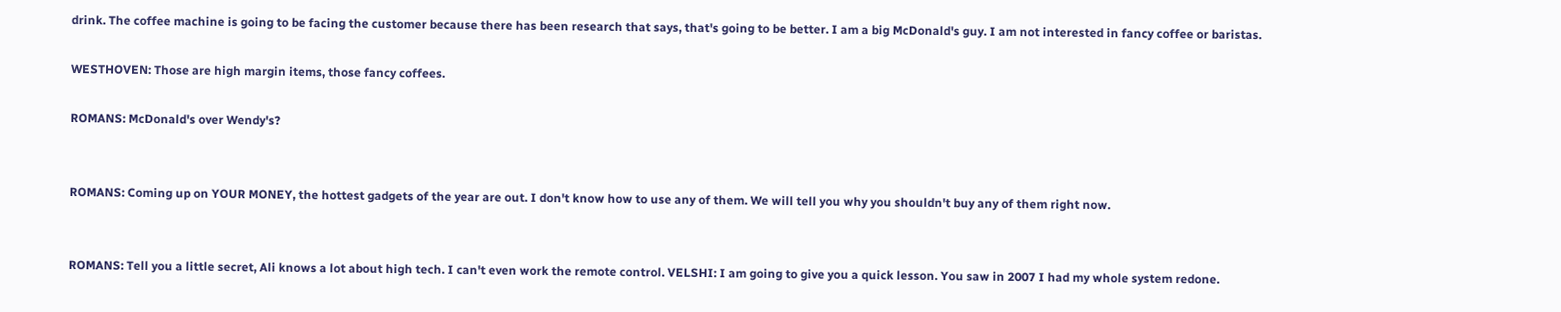drink. The coffee machine is going to be facing the customer because there has been research that says, that's going to be better. I am a big McDonald's guy. I am not interested in fancy coffee or baristas.

WESTHOVEN: Those are high margin items, those fancy coffees.

ROMANS: McDonald's over Wendy's?


ROMANS: Coming up on YOUR MONEY, the hottest gadgets of the year are out. I don't know how to use any of them. We will tell you why you shouldn't buy any of them right now.


ROMANS: Tell you a little secret, Ali knows a lot about high tech. I can't even work the remote control. VELSHI: I am going to give you a quick lesson. You saw in 2007 I had my whole system redone.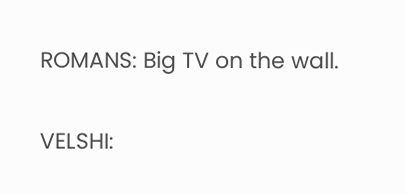ROMANS: Big TV on the wall.

VELSHI: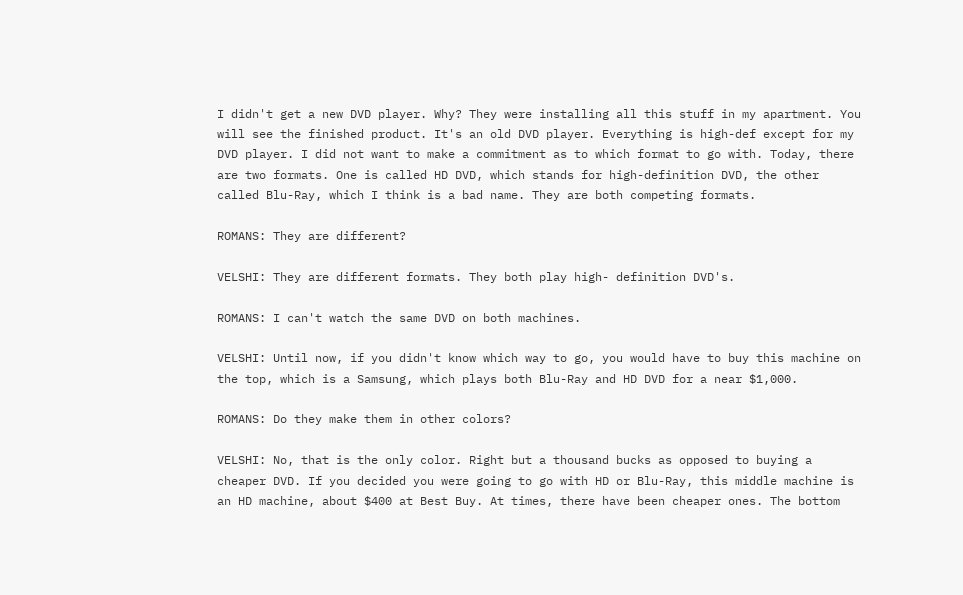I didn't get a new DVD player. Why? They were installing all this stuff in my apartment. You will see the finished product. It's an old DVD player. Everything is high-def except for my DVD player. I did not want to make a commitment as to which format to go with. Today, there are two formats. One is called HD DVD, which stands for high-definition DVD, the other called Blu-Ray, which I think is a bad name. They are both competing formats.

ROMANS: They are different?

VELSHI: They are different formats. They both play high- definition DVD's.

ROMANS: I can't watch the same DVD on both machines.

VELSHI: Until now, if you didn't know which way to go, you would have to buy this machine on the top, which is a Samsung, which plays both Blu-Ray and HD DVD for a near $1,000.

ROMANS: Do they make them in other colors?

VELSHI: No, that is the only color. Right but a thousand bucks as opposed to buying a cheaper DVD. If you decided you were going to go with HD or Blu-Ray, this middle machine is an HD machine, about $400 at Best Buy. At times, there have been cheaper ones. The bottom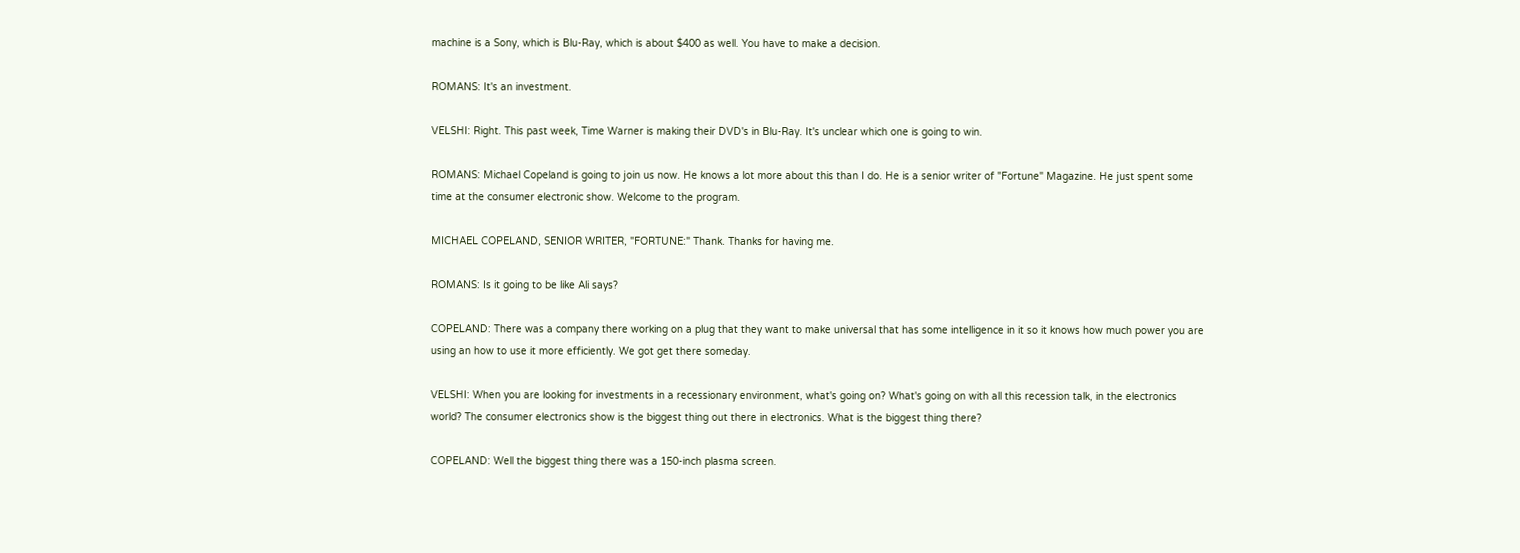machine is a Sony, which is Blu-Ray, which is about $400 as well. You have to make a decision.

ROMANS: It's an investment.

VELSHI: Right. This past week, Time Warner is making their DVD's in Blu-Ray. It's unclear which one is going to win.

ROMANS: Michael Copeland is going to join us now. He knows a lot more about this than I do. He is a senior writer of "Fortune" Magazine. He just spent some time at the consumer electronic show. Welcome to the program.

MICHAEL COPELAND, SENIOR WRITER, "FORTUNE:" Thank. Thanks for having me.

ROMANS: Is it going to be like Ali says?

COPELAND: There was a company there working on a plug that they want to make universal that has some intelligence in it so it knows how much power you are using an how to use it more efficiently. We got get there someday.

VELSHI: When you are looking for investments in a recessionary environment, what's going on? What's going on with all this recession talk, in the electronics world? The consumer electronics show is the biggest thing out there in electronics. What is the biggest thing there?

COPELAND: Well the biggest thing there was a 150-inch plasma screen.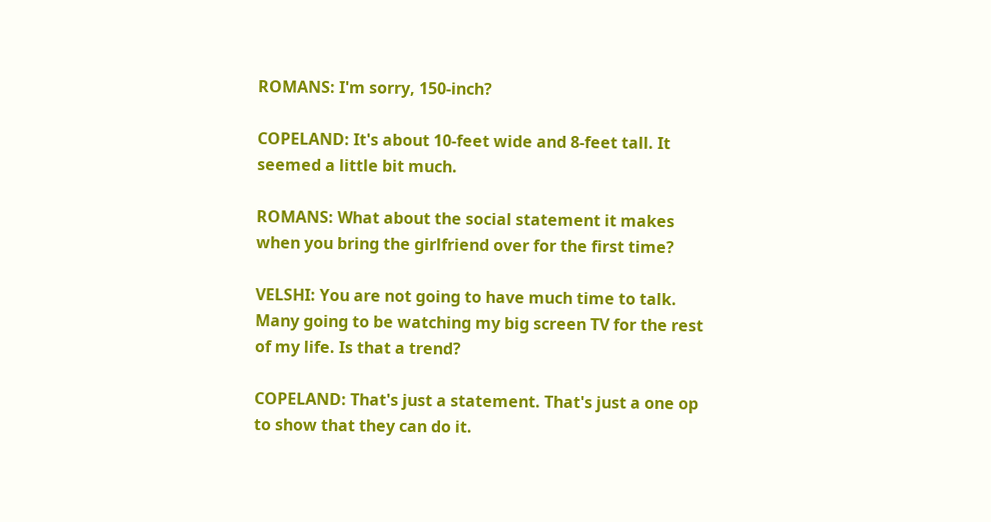ROMANS: I'm sorry, 150-inch?

COPELAND: It's about 10-feet wide and 8-feet tall. It seemed a little bit much.

ROMANS: What about the social statement it makes when you bring the girlfriend over for the first time?

VELSHI: You are not going to have much time to talk. Many going to be watching my big screen TV for the rest of my life. Is that a trend?

COPELAND: That's just a statement. That's just a one op to show that they can do it.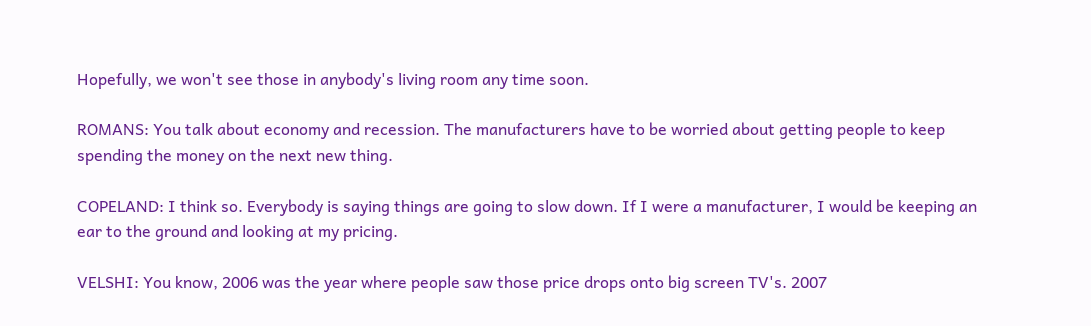Hopefully, we won't see those in anybody's living room any time soon.

ROMANS: You talk about economy and recession. The manufacturers have to be worried about getting people to keep spending the money on the next new thing.

COPELAND: I think so. Everybody is saying things are going to slow down. If I were a manufacturer, I would be keeping an ear to the ground and looking at my pricing.

VELSHI: You know, 2006 was the year where people saw those price drops onto big screen TV's. 2007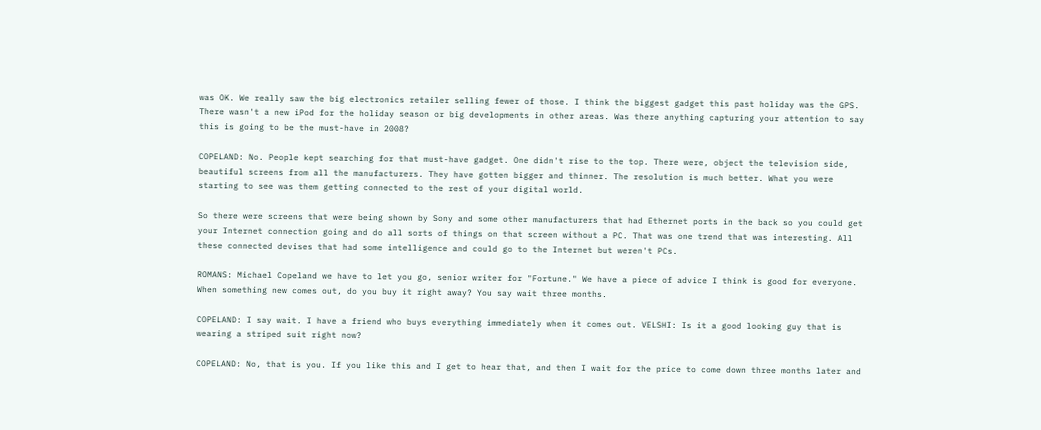was OK. We really saw the big electronics retailer selling fewer of those. I think the biggest gadget this past holiday was the GPS. There wasn't a new iPod for the holiday season or big developments in other areas. Was there anything capturing your attention to say this is going to be the must-have in 2008?

COPELAND: No. People kept searching for that must-have gadget. One didn't rise to the top. There were, object the television side, beautiful screens from all the manufacturers. They have gotten bigger and thinner. The resolution is much better. What you were starting to see was them getting connected to the rest of your digital world.

So there were screens that were being shown by Sony and some other manufacturers that had Ethernet ports in the back so you could get your Internet connection going and do all sorts of things on that screen without a PC. That was one trend that was interesting. All these connected devises that had some intelligence and could go to the Internet but weren't PCs.

ROMANS: Michael Copeland we have to let you go, senior writer for "Fortune." We have a piece of advice I think is good for everyone. When something new comes out, do you buy it right away? You say wait three months.

COPELAND: I say wait. I have a friend who buys everything immediately when it comes out. VELSHI: Is it a good looking guy that is wearing a striped suit right now?

COPELAND: No, that is you. If you like this and I get to hear that, and then I wait for the price to come down three months later and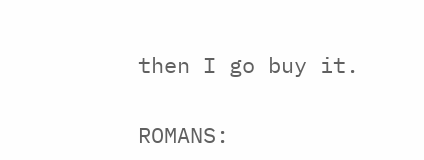then I go buy it.

ROMANS: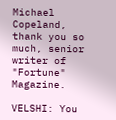Michael Copeland, thank you so much, senior writer of "Fortune" Magazine.

VELSHI: You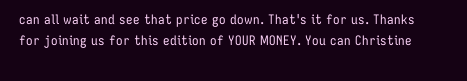can all wait and see that price go down. That's it for us. Thanks for joining us for this edition of YOUR MONEY. You can Christine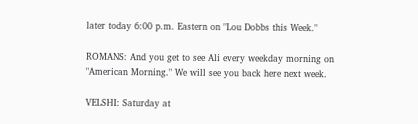later today 6:00 p.m. Eastern on "Lou Dobbs this Week."

ROMANS: And you get to see Ali every weekday morning on "American Morning." We will see you back here next week.

VELSHI: Saturday at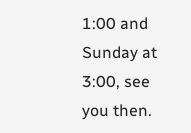1:00 and Sunday at 3:00, see you then.